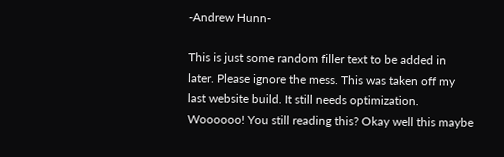-Andrew Hunn-

This is just some random filler text to be added in later. Please ignore the mess. This was taken off my last website build. It still needs optimization. Woooooo! You still reading this? Okay well this maybe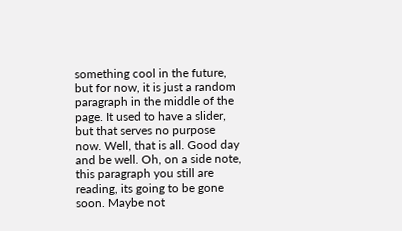something cool in the future, but for now, it is just a random paragraph in the middle of the page. It used to have a slider, but that serves no purpose now. Well, that is all. Good day and be well. Oh, on a side note, this paragraph you still are reading, its going to be gone soon. Maybe not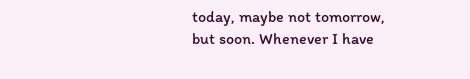today, maybe not tomorrow, but soon. Whenever I have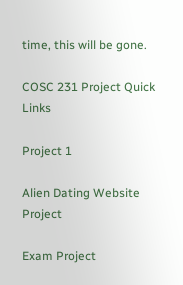time, this will be gone.

COSC 231 Project Quick Links

Project 1

Alien Dating Website Project

Exam Project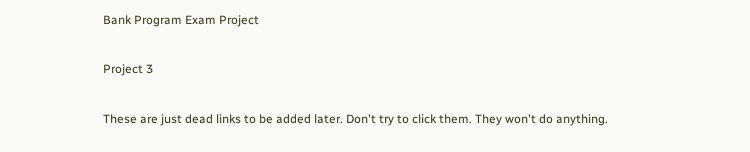Bank Program Exam Project

Project 3

These are just dead links to be added later. Don't try to click them. They won't do anything.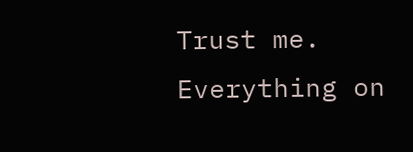Trust me. Everything on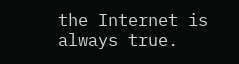the Internet is always true.